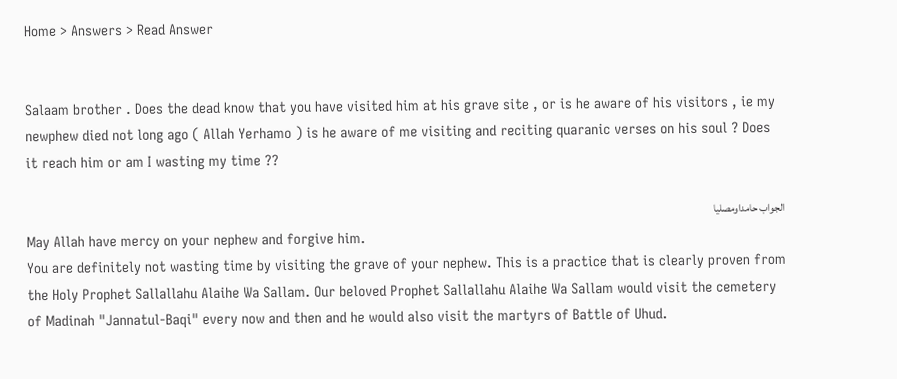Home > Answers > Read Answer


Salaam brother . Does the dead know that you have visited him at his grave site , or is he aware of his visitors , ie my newphew died not long ago ( Allah Yerhamo ) is he aware of me visiting and reciting quaranic verses on his soul ? Does it reach him or am I wasting my time ??

الجواب حامداومصليا
May Allah have mercy on your nephew and forgive him.
You are definitely not wasting time by visiting the grave of your nephew. This is a practice that is clearly proven from the Holy Prophet Sallallahu Alaihe Wa Sallam. Our beloved Prophet Sallallahu Alaihe Wa Sallam would visit the cemetery of Madinah "Jannatul-Baqi" every now and then and he would also visit the martyrs of Battle of Uhud.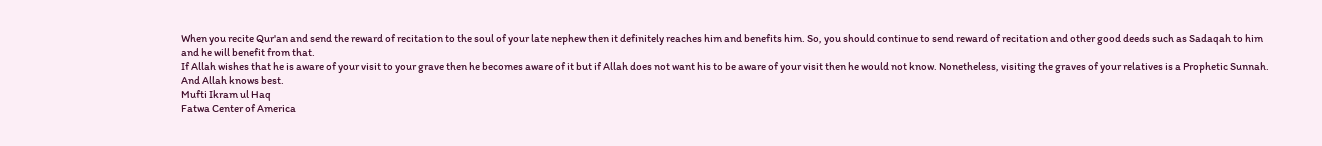When you recite Qur'an and send the reward of recitation to the soul of your late nephew then it definitely reaches him and benefits him. So, you should continue to send reward of recitation and other good deeds such as Sadaqah to him and he will benefit from that.
If Allah wishes that he is aware of your visit to your grave then he becomes aware of it but if Allah does not want his to be aware of your visit then he would not know. Nonetheless, visiting the graves of your relatives is a Prophetic Sunnah.
And Allah knows best.
Mufti Ikram ul Haq
Fatwa Center of America